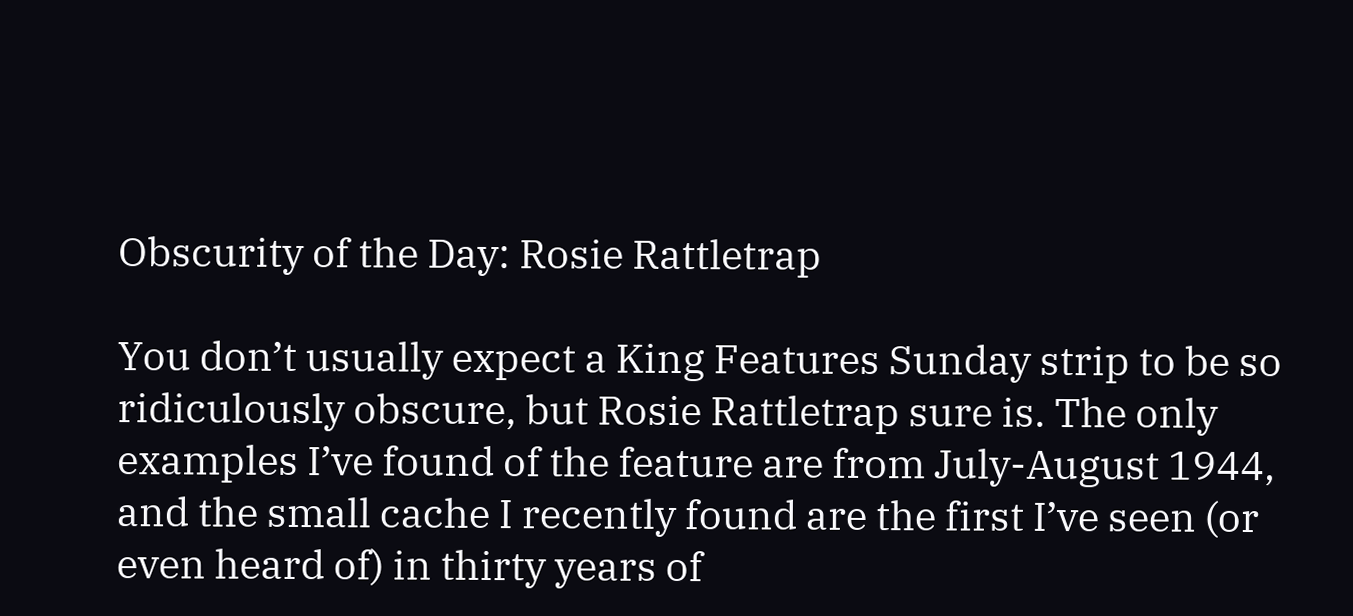Obscurity of the Day: Rosie Rattletrap

You don’t usually expect a King Features Sunday strip to be so ridiculously obscure, but Rosie Rattletrap sure is. The only examples I’ve found of the feature are from July-August 1944, and the small cache I recently found are the first I’ve seen (or even heard of) in thirty years of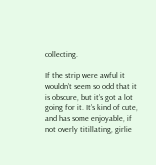collecting.

If the strip were awful it wouldn’t seem so odd that it is obscure, but it’s got a lot going for it. It’s kind of cute, and has some enjoyable, if not overly titillating, girlie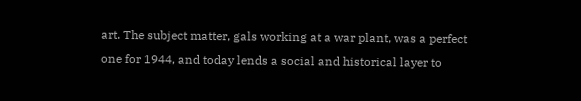art. The subject matter, gals working at a war plant, was a perfect one for 1944, and today lends a social and historical layer to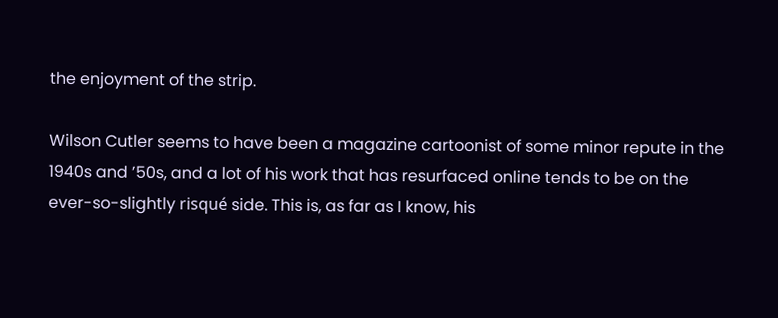the enjoyment of the strip.

Wilson Cutler seems to have been a magazine cartoonist of some minor repute in the 1940s and ’50s, and a lot of his work that has resurfaced online tends to be on the ever-so-slightly risqué side. This is, as far as I know, his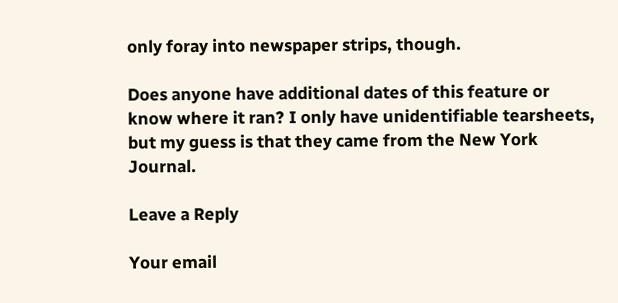only foray into newspaper strips, though.

Does anyone have additional dates of this feature or know where it ran? I only have unidentifiable tearsheets, but my guess is that they came from the New York Journal.

Leave a Reply

Your email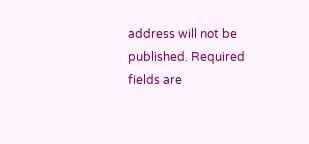address will not be published. Required fields are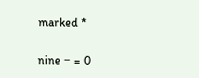marked *

nine − = 0